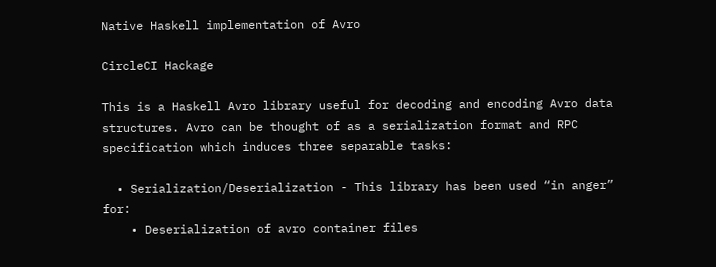Native Haskell implementation of Avro

CircleCI Hackage

This is a Haskell Avro library useful for decoding and encoding Avro data structures. Avro can be thought of as a serialization format and RPC specification which induces three separable tasks:

  • Serialization/Deserialization - This library has been used “in anger” for:
    • Deserialization of avro container files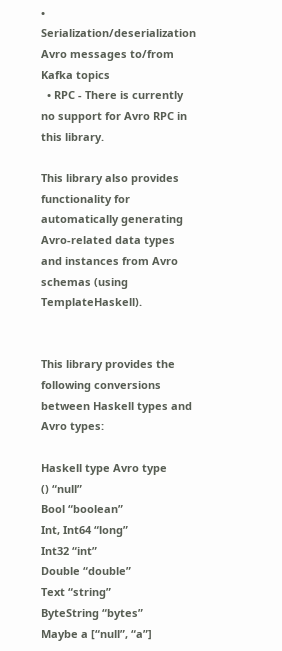• Serialization/deserialization Avro messages to/from Kafka topics
  • RPC - There is currently no support for Avro RPC in this library.

This library also provides functionality for automatically generating Avro-related data types and instances from Avro schemas (using TemplateHaskell).


This library provides the following conversions between Haskell types and Avro types:

Haskell type Avro type
() “null”
Bool “boolean”
Int, Int64 “long”
Int32 “int”
Double “double”
Text “string”
ByteString “bytes”
Maybe a [“null”, “a”]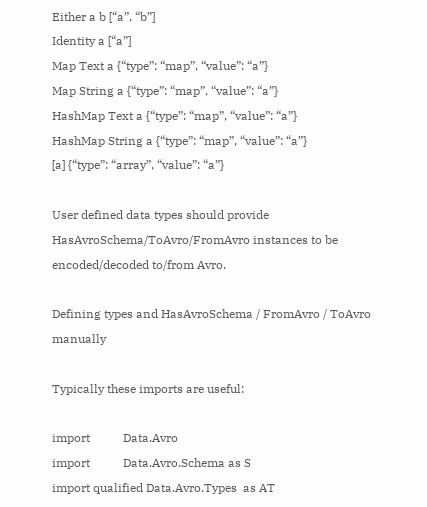Either a b [“a”, “b”]
Identity a [“a”]
Map Text a {“type”: “map”, “value”: “a”}
Map String a {“type”: “map”, “value”: “a”}
HashMap Text a {“type”: “map”, “value”: “a”}
HashMap String a {“type”: “map”, “value”: “a”}
[a] {“type”: “array”, “value”: “a”}

User defined data types should provide HasAvroSchema/ToAvro/FromAvro instances to be encoded/decoded to/from Avro.

Defining types and HasAvroSchema / FromAvro / ToAvro manually

Typically these imports are useful:

import           Data.Avro
import           Data.Avro.Schema as S
import qualified Data.Avro.Types  as AT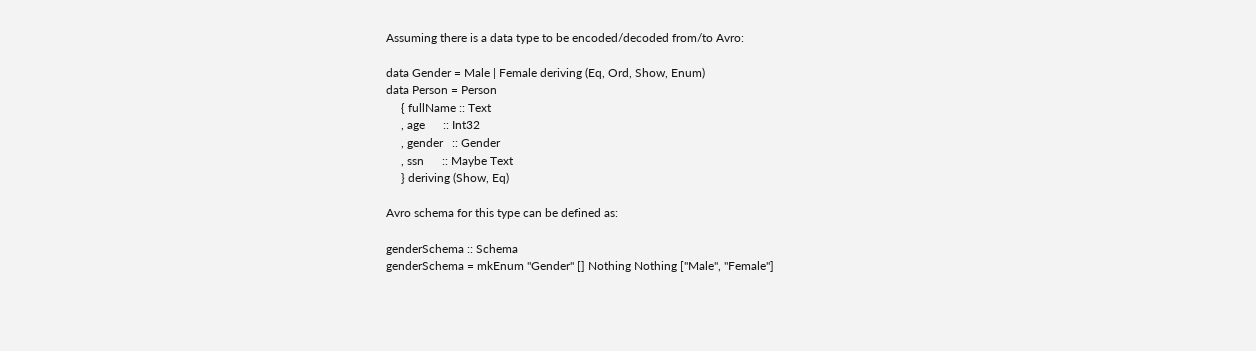Assuming there is a data type to be encoded/decoded from/to Avro:

data Gender = Male | Female deriving (Eq, Ord, Show, Enum)
data Person = Person
     { fullName :: Text
     , age      :: Int32
     , gender   :: Gender
     , ssn      :: Maybe Text
     } deriving (Show, Eq)

Avro schema for this type can be defined as:

genderSchema :: Schema
genderSchema = mkEnum "Gender" [] Nothing Nothing ["Male", "Female"]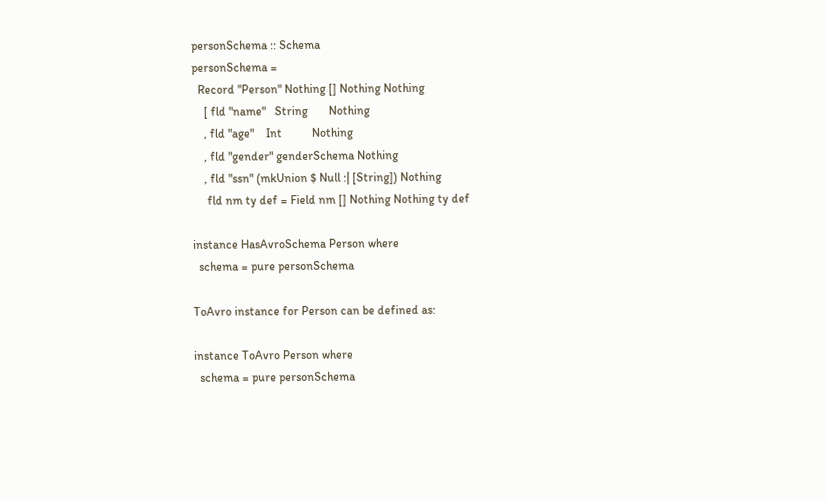personSchema :: Schema
personSchema =
  Record "Person" Nothing [] Nothing Nothing
    [ fld "name"   String       Nothing
    , fld "age"    Int          Nothing
    , fld "gender" genderSchema Nothing
    , fld "ssn" (mkUnion $ Null :| [String]) Nothing
     fld nm ty def = Field nm [] Nothing Nothing ty def

instance HasAvroSchema Person where
  schema = pure personSchema

ToAvro instance for Person can be defined as:

instance ToAvro Person where
  schema = pure personSchema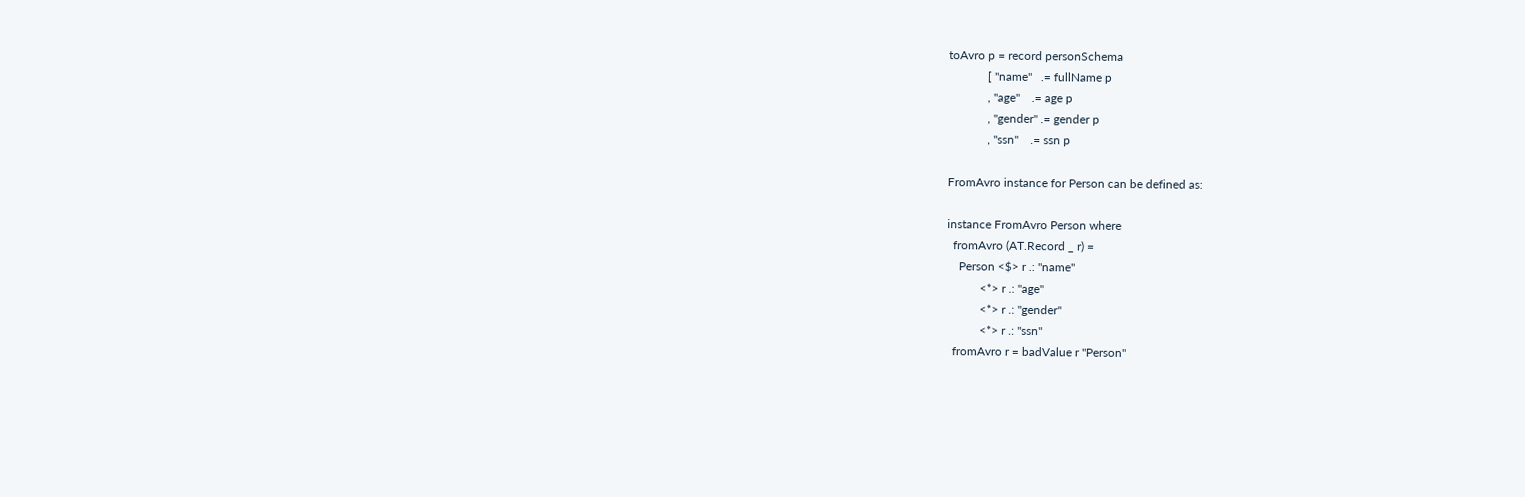toAvro p = record personSchema
             [ "name"   .= fullName p
             , "age"    .= age p
             , "gender" .= gender p
             , "ssn"    .= ssn p

FromAvro instance for Person can be defined as:

instance FromAvro Person where
  fromAvro (AT.Record _ r) =
    Person <$> r .: "name"
           <*> r .: "age"
           <*> r .: "gender"
           <*> r .: "ssn"
  fromAvro r = badValue r "Person"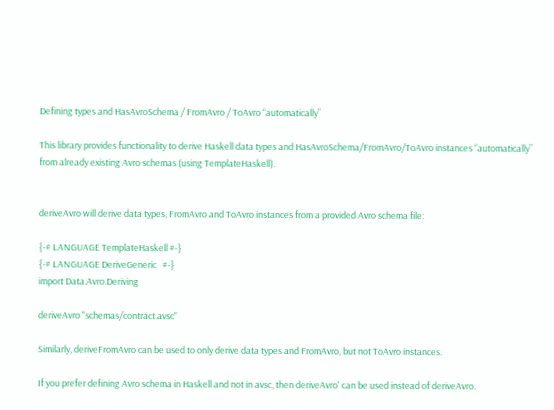Defining types and HasAvroSchema / FromAvro / ToAvro “automatically”

This library provides functionality to derive Haskell data types and HasAvroSchema/FromAvro/ToAvro instances “automatically” from already existing Avro schemas (using TemplateHaskell).


deriveAvro will derive data types, FromAvro and ToAvro instances from a provided Avro schema file:

{-# LANGUAGE TemplateHaskell #-}
{-# LANGUAGE DeriveGeneric   #-}
import Data.Avro.Deriving

deriveAvro "schemas/contract.avsc"

Similarly, deriveFromAvro can be used to only derive data types and FromAvro, but not ToAvro instances.

If you prefer defining Avro schema in Haskell and not in avsc, then deriveAvro' can be used instead of deriveAvro.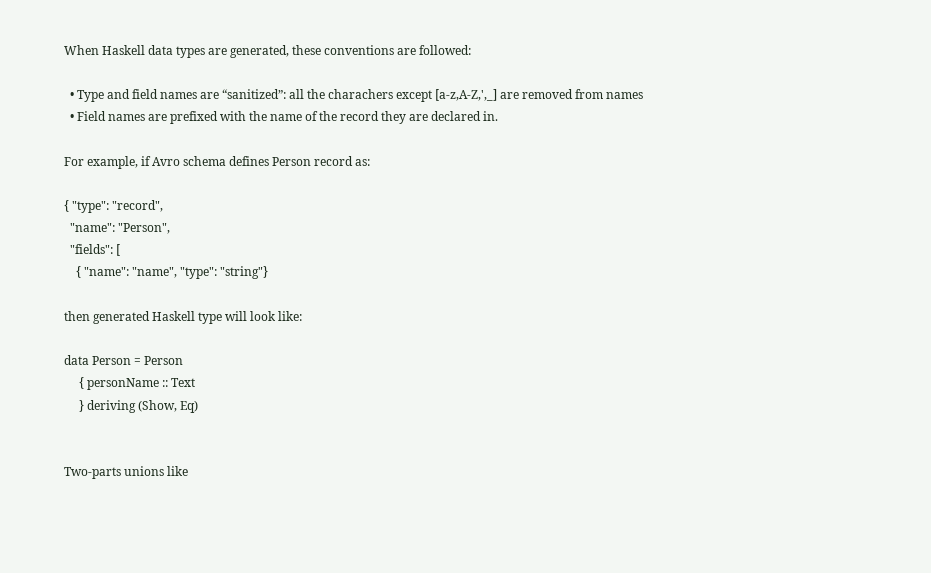When Haskell data types are generated, these conventions are followed:

  • Type and field names are “sanitized”: all the charachers except [a-z,A-Z,',_] are removed from names
  • Field names are prefixed with the name of the record they are declared in.

For example, if Avro schema defines Person record as:

{ "type": "record",
  "name": "Person",
  "fields": [
    { "name": "name", "type": "string"}

then generated Haskell type will look like:

data Person = Person
     { personName :: Text
     } deriving (Show, Eq)


Two-parts unions like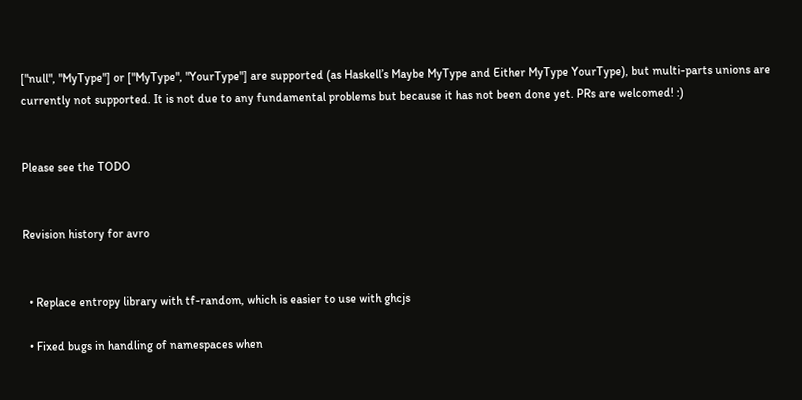["null", "MyType"] or ["MyType", "YourType"] are supported (as Haskell’s Maybe MyType and Either MyType YourType), but multi-parts unions are currently not supported. It is not due to any fundamental problems but because it has not been done yet. PRs are welcomed! :)


Please see the TODO


Revision history for avro


  • Replace entropy library with tf-random, which is easier to use with ghcjs

  • Fixed bugs in handling of namespaces when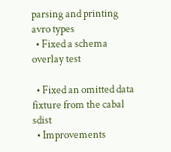parsing and printing avro types
  • Fixed a schema overlay test

  • Fixed an omitted data fixture from the cabal sdist
  • Improvements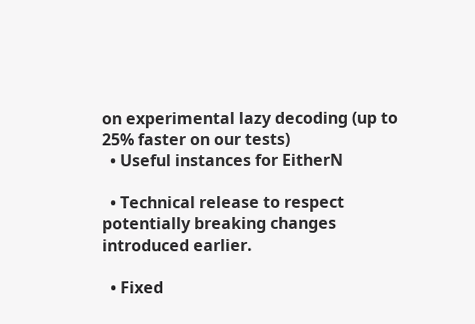on experimental lazy decoding (up to 25% faster on our tests)
  • Useful instances for EitherN

  • Technical release to respect potentially breaking changes introduced earlier.

  • Fixed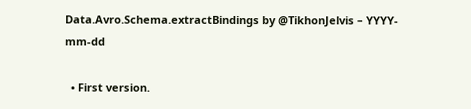Data.Avro.Schema.extractBindings by @TikhonJelvis – YYYY-mm-dd

  • First version.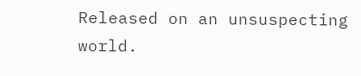Released on an unsuspecting world.